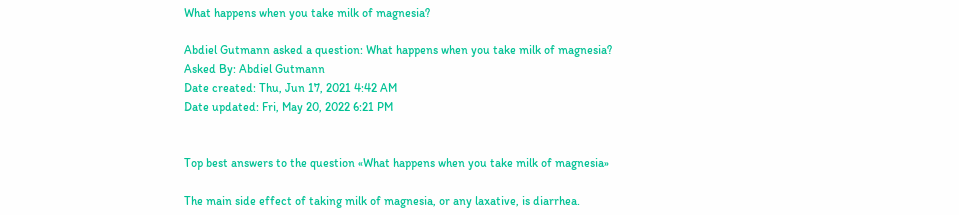What happens when you take milk of magnesia?

Abdiel Gutmann asked a question: What happens when you take milk of magnesia?
Asked By: Abdiel Gutmann
Date created: Thu, Jun 17, 2021 4:42 AM
Date updated: Fri, May 20, 2022 6:21 PM


Top best answers to the question «What happens when you take milk of magnesia»

The main side effect of taking milk of magnesia, or any laxative, is diarrhea.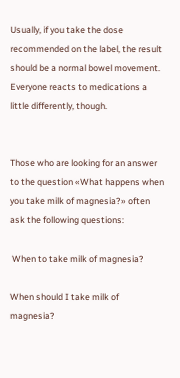Usually, if you take the dose recommended on the label, the result should be a normal bowel movement. Everyone reacts to medications a little differently, though.


Those who are looking for an answer to the question «What happens when you take milk of magnesia?» often ask the following questions:

 When to take milk of magnesia?

When should I take milk of magnesia?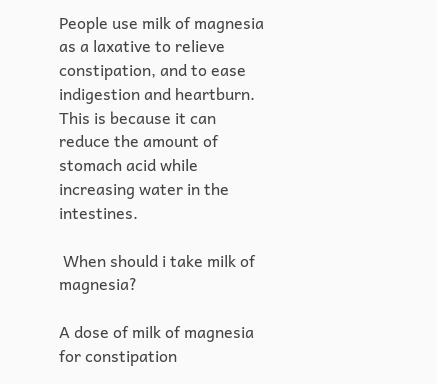People use milk of magnesia as a laxative to relieve constipation, and to ease indigestion and heartburn. This is because it can reduce the amount of stomach acid while increasing water in the intestines.

 When should i take milk of magnesia?

A dose of milk of magnesia for constipation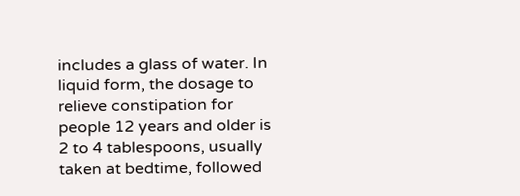includes a glass of water. In liquid form, the dosage to relieve constipation for people 12 years and older is 2 to 4 tablespoons, usually taken at bedtime, followed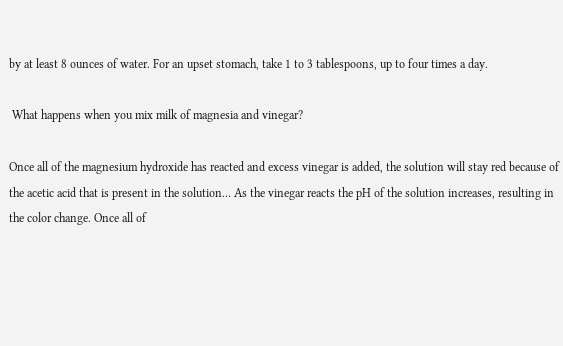by at least 8 ounces of water. For an upset stomach, take 1 to 3 tablespoons, up to four times a day.

 What happens when you mix milk of magnesia and vinegar?

Once all of the magnesium hydroxide has reacted and excess vinegar is added, the solution will stay red because of the acetic acid that is present in the solution… As the vinegar reacts the pH of the solution increases, resulting in the color change. Once all of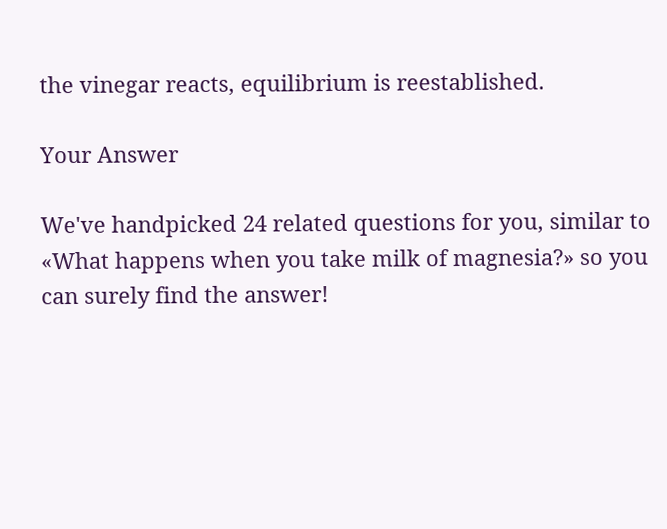the vinegar reacts, equilibrium is reestablished.

Your Answer

We've handpicked 24 related questions for you, similar to «What happens when you take milk of magnesia?» so you can surely find the answer!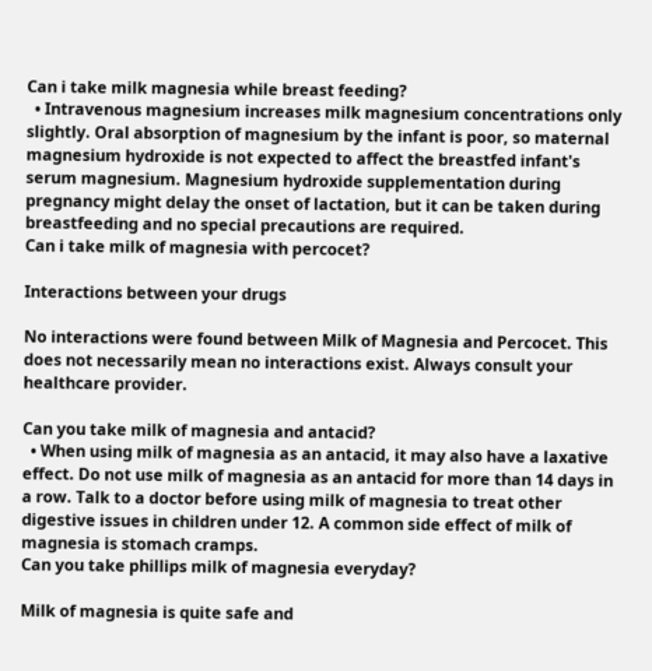Can i take milk magnesia while breast feeding?
  • Intravenous magnesium increases milk magnesium concentrations only slightly. Oral absorption of magnesium by the infant is poor, so maternal magnesium hydroxide is not expected to affect the breastfed infant's serum magnesium. Magnesium hydroxide supplementation during pregnancy might delay the onset of lactation, but it can be taken during breastfeeding and no special precautions are required.
Can i take milk of magnesia with percocet?

Interactions between your drugs

No interactions were found between Milk of Magnesia and Percocet. This does not necessarily mean no interactions exist. Always consult your healthcare provider.

Can you take milk of magnesia and antacid?
  • When using milk of magnesia as an antacid, it may also have a laxative effect. Do not use milk of magnesia as an antacid for more than 14 days in a row. Talk to a doctor before using milk of magnesia to treat other digestive issues in children under 12. A common side effect of milk of magnesia is stomach cramps.
Can you take phillips milk of magnesia everyday?

Milk of magnesia is quite safe and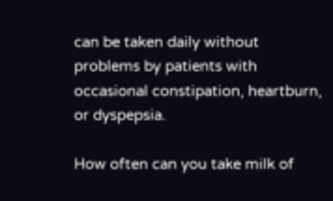can be taken daily without problems by patients with occasional constipation, heartburn, or dyspepsia.

How often can you take milk of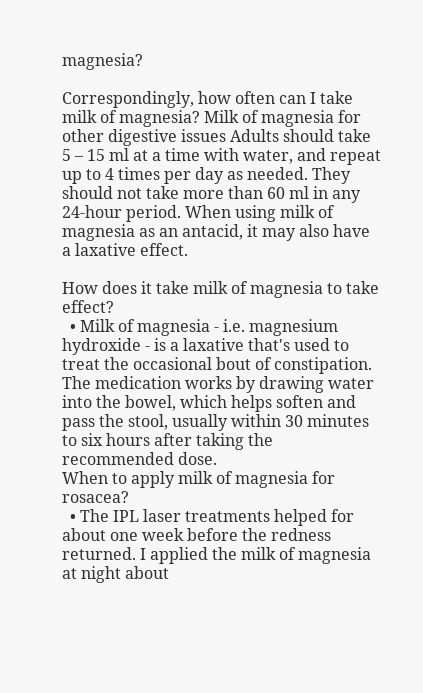magnesia?

Correspondingly, how often can I take milk of magnesia? Milk of magnesia for other digestive issues Adults should take 5 – 15 ml at a time with water, and repeat up to 4 times per day as needed. They should not take more than 60 ml in any 24-hour period. When using milk of magnesia as an antacid, it may also have a laxative effect.

How does it take milk of magnesia to take effect?
  • Milk of magnesia - i.e. magnesium hydroxide - is a laxative that's used to treat the occasional bout of constipation. The medication works by drawing water into the bowel, which helps soften and pass the stool, usually within 30 minutes to six hours after taking the recommended dose.
When to apply milk of magnesia for rosacea?
  • The IPL laser treatments helped for about one week before the redness returned. I applied the milk of magnesia at night about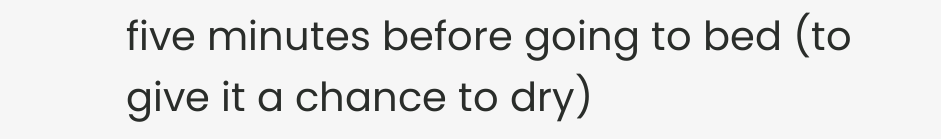five minutes before going to bed (to give it a chance to dry)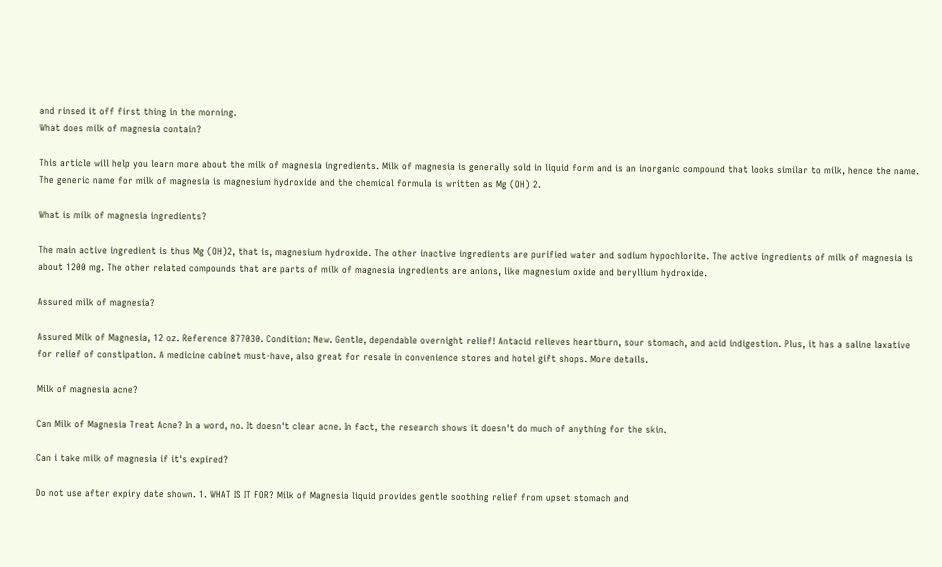and rinsed it off first thing in the morning.
What does milk of magnesia contain?

This article will help you learn more about the milk of magnesia ingredients. Milk of magnesia is generally sold in liquid form and is an inorganic compound that looks similar to milk, hence the name. The generic name for milk of magnesia is magnesium hydroxide and the chemical formula is written as Mg (OH) 2.

What is milk of magnesia ingredients?

The main active ingredient is thus Mg (OH)2, that is, magnesium hydroxide. The other inactive ingredients are purified water and sodium hypochlorite. The active ingredients of milk of magnesia is about 1200 mg. The other related compounds that are parts of milk of magnesia ingredients are anions, like magnesium oxide and beryllium hydroxide.

Assured milk of magnesia?

Assured Milk of Magnesia, 12 oz. Reference 877030. Condition: New. Gentle, dependable overnight relief! Antacid relieves heartburn, sour stomach, and acid indigestion. Plus, it has a saline laxative for relief of constipation. A medicine cabinet must-have, also great for resale in convenience stores and hotel gift shops. More details.

Milk of magnesia acne?

Can Milk of Magnesia Treat Acne? In a word, no. It doesn't clear acne. In fact, the research shows it doesn't do much of anything for the skin.

Can i take milk of magnesia if it's expired?

Do not use after expiry date shown. 1. WHAT IS IT FOR? Milk of Magnesia liquid provides gentle soothing relief from upset stomach and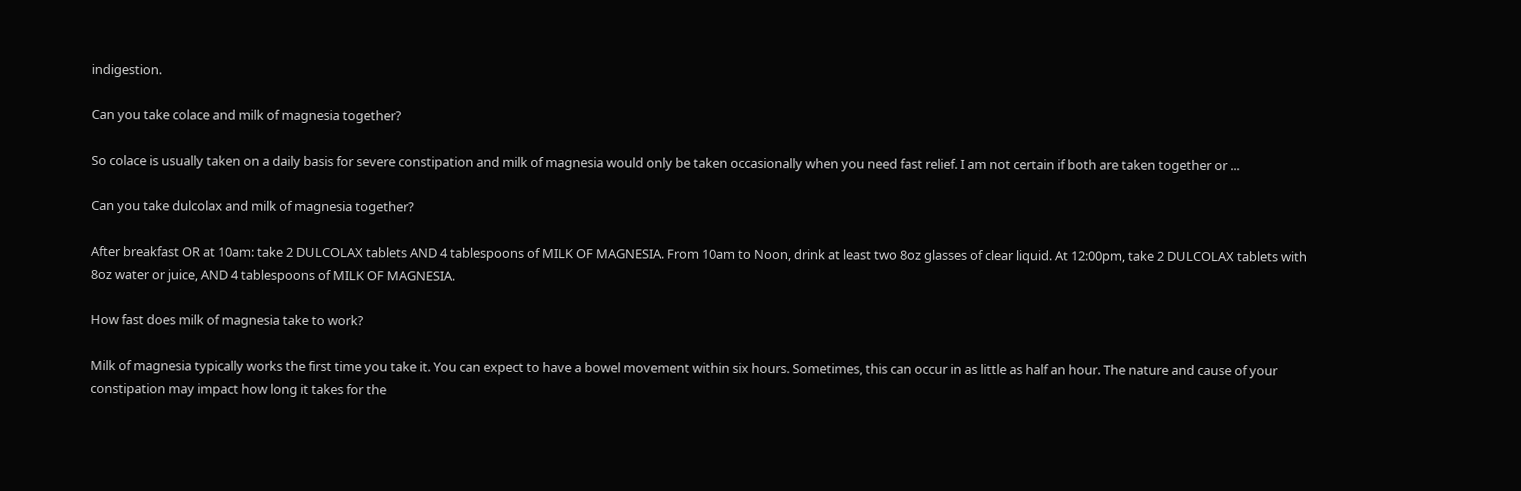indigestion.

Can you take colace and milk of magnesia together?

So colace is usually taken on a daily basis for severe constipation and milk of magnesia would only be taken occasionally when you need fast relief. I am not certain if both are taken together or ...

Can you take dulcolax and milk of magnesia together?

After breakfast OR at 10am: take 2 DULCOLAX tablets AND 4 tablespoons of MILK OF MAGNESIA. From 10am to Noon, drink at least two 8oz glasses of clear liquid. At 12:00pm, take 2 DULCOLAX tablets with 8oz water or juice, AND 4 tablespoons of MILK OF MAGNESIA.

How fast does milk of magnesia take to work?

Milk of magnesia typically works the first time you take it. You can expect to have a bowel movement within six hours. Sometimes, this can occur in as little as half an hour. The nature and cause of your constipation may impact how long it takes for the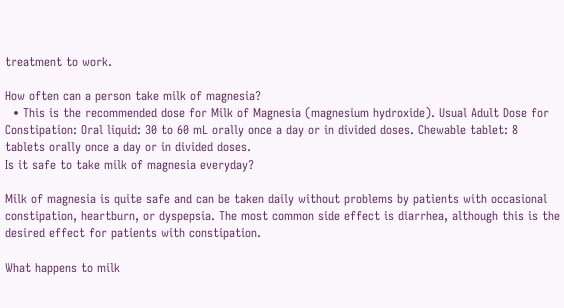treatment to work.

How often can a person take milk of magnesia?
  • This is the recommended dose for Milk of Magnesia (magnesium hydroxide). Usual Adult Dose for Constipation: Oral liquid: 30 to 60 mL orally once a day or in divided doses. Chewable tablet: 8 tablets orally once a day or in divided doses.
Is it safe to take milk of magnesia everyday?

Milk of magnesia is quite safe and can be taken daily without problems by patients with occasional constipation, heartburn, or dyspepsia. The most common side effect is diarrhea, although this is the desired effect for patients with constipation.

What happens to milk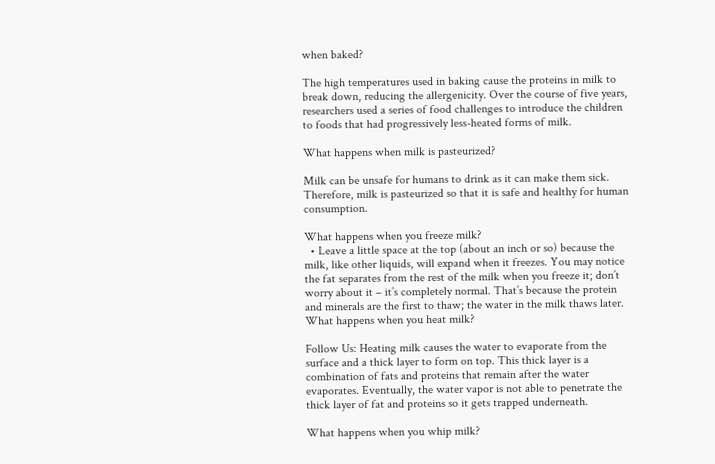when baked?

The high temperatures used in baking cause the proteins in milk to break down, reducing the allergenicity. Over the course of five years, researchers used a series of food challenges to introduce the children to foods that had progressively less-heated forms of milk.

What happens when milk is pasteurized?

Milk can be unsafe for humans to drink as it can make them sick. Therefore, milk is pasteurized so that it is safe and healthy for human consumption.

What happens when you freeze milk?
  • Leave a little space at the top (about an inch or so) because the milk, like other liquids, will expand when it freezes. You may notice the fat separates from the rest of the milk when you freeze it; don’t worry about it – it’s completely normal. That’s because the protein and minerals are the first to thaw; the water in the milk thaws later.
What happens when you heat milk?

Follow Us: Heating milk causes the water to evaporate from the surface and a thick layer to form on top. This thick layer is a combination of fats and proteins that remain after the water evaporates. Eventually, the water vapor is not able to penetrate the thick layer of fat and proteins so it gets trapped underneath.

What happens when you whip milk?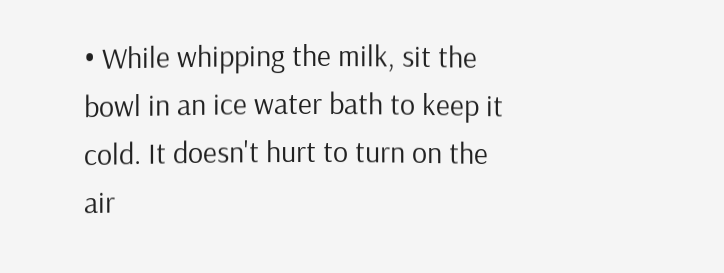• While whipping the milk, sit the bowl in an ice water bath to keep it cold. It doesn't hurt to turn on the air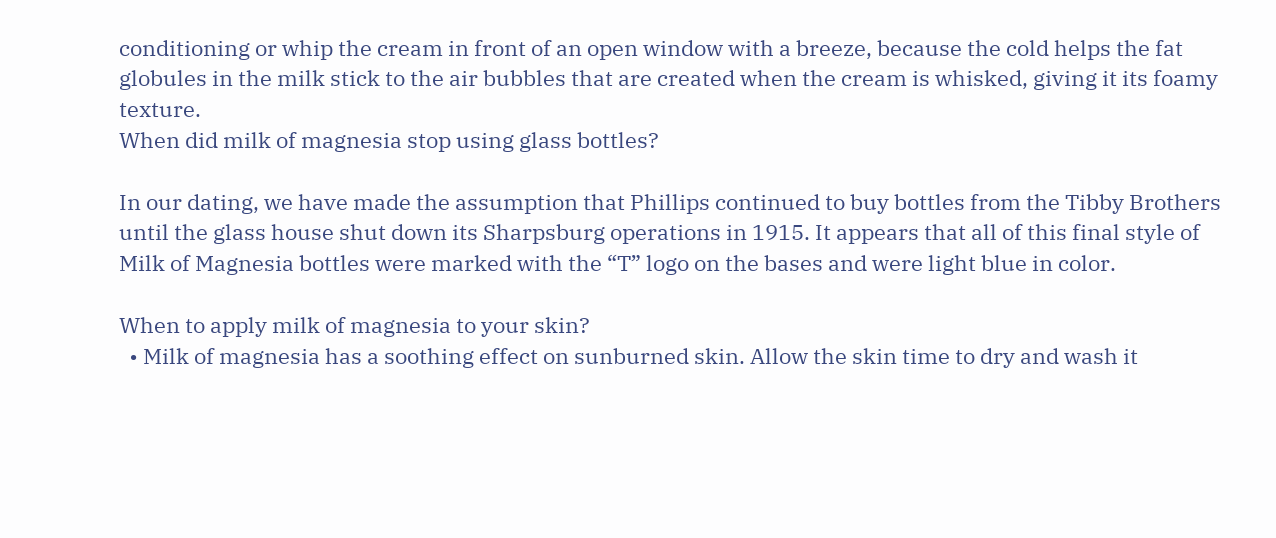conditioning or whip the cream in front of an open window with a breeze, because the cold helps the fat globules in the milk stick to the air bubbles that are created when the cream is whisked, giving it its foamy texture.
When did milk of magnesia stop using glass bottles?

In our dating, we have made the assumption that Phillips continued to buy bottles from the Tibby Brothers until the glass house shut down its Sharpsburg operations in 1915. It appears that all of this final style of Milk of Magnesia bottles were marked with the “T” logo on the bases and were light blue in color.

When to apply milk of magnesia to your skin?
  • Milk of magnesia has a soothing effect on sunburned skin. Allow the skin time to dry and wash it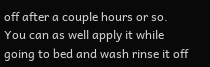off after a couple hours or so. You can as well apply it while going to bed and wash rinse it off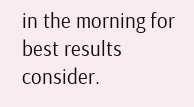in the morning for best results consider.